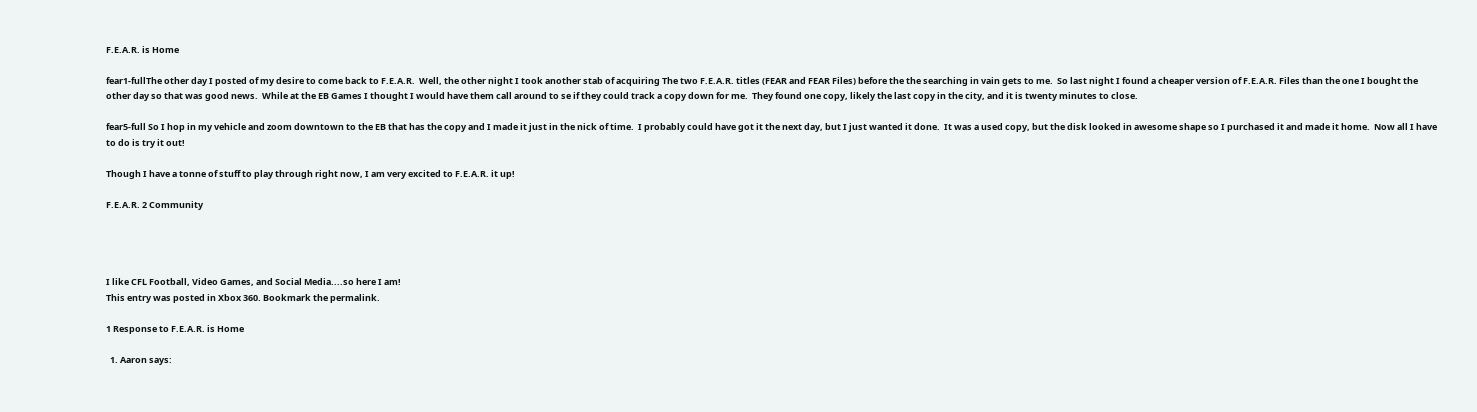F.E.A.R. is Home

fear1-fullThe other day I posted of my desire to come back to F.E.A.R.  Well, the other night I took another stab of acquiring The two F.E.A.R. titles (FEAR and FEAR Files) before the the searching in vain gets to me.  So last night I found a cheaper version of F.E.A.R. Files than the one I bought the other day so that was good news.  While at the EB Games I thought I would have them call around to se if they could track a copy down for me.  They found one copy, likely the last copy in the city, and it is twenty minutes to close.

fear5-full So I hop in my vehicle and zoom downtown to the EB that has the copy and I made it just in the nick of time.  I probably could have got it the next day, but I just wanted it done.  It was a used copy, but the disk looked in awesome shape so I purchased it and made it home.  Now all I have to do is try it out!

Though I have a tonne of stuff to play through right now, I am very excited to F.E.A.R. it up!

F.E.A.R. 2 Community




I like CFL Football, Video Games, and Social Media....so here I am!
This entry was posted in Xbox 360. Bookmark the permalink.

1 Response to F.E.A.R. is Home

  1. Aaron says: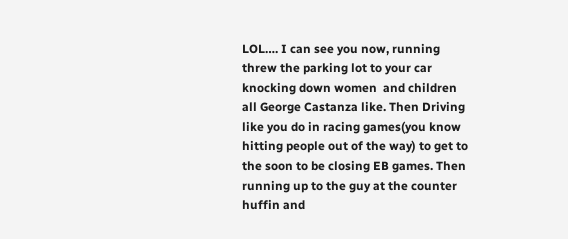LOL…. I can see you now, running threw the parking lot to your car knocking down women  and children all George Castanza like. Then Driving like you do in racing games(you know hitting people out of the way) to get to the soon to be closing EB games. Then running up to the guy at the counter huffin and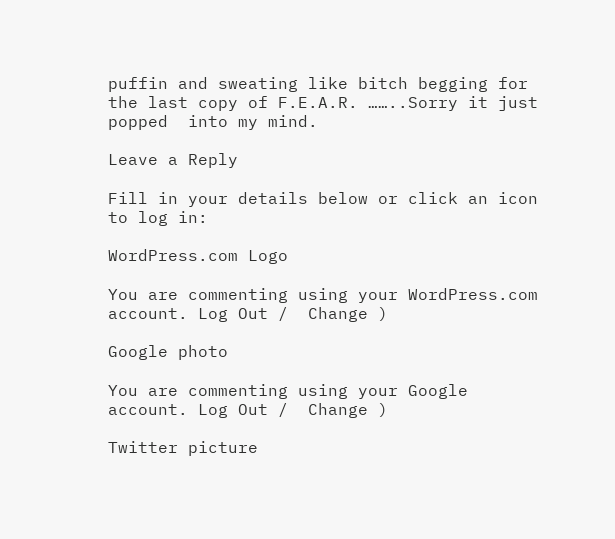puffin and sweating like bitch begging for the last copy of F.E.A.R. ……..Sorry it just popped  into my mind.

Leave a Reply

Fill in your details below or click an icon to log in:

WordPress.com Logo

You are commenting using your WordPress.com account. Log Out /  Change )

Google photo

You are commenting using your Google account. Log Out /  Change )

Twitter picture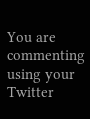You are commenting using your Twitter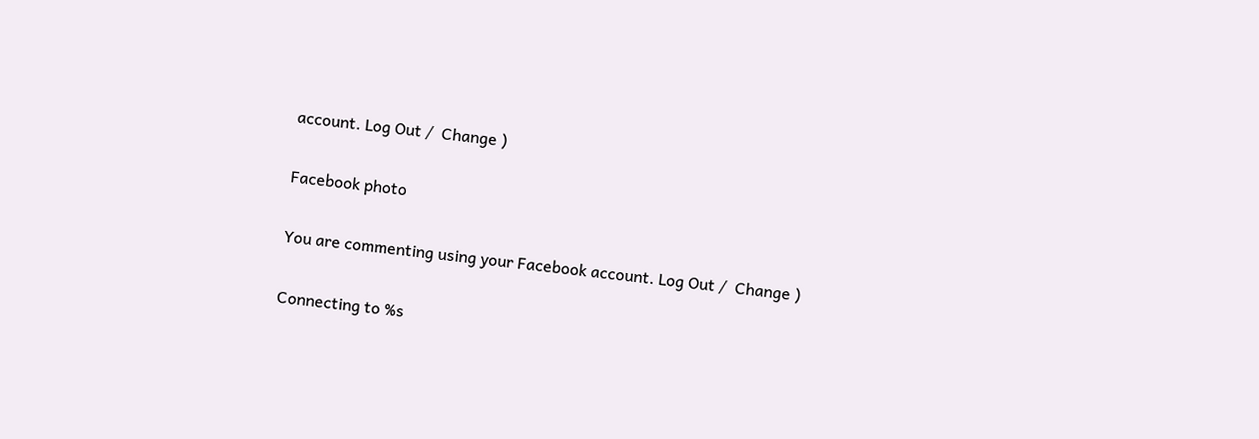account. Log Out /  Change )

Facebook photo

You are commenting using your Facebook account. Log Out /  Change )

Connecting to %s